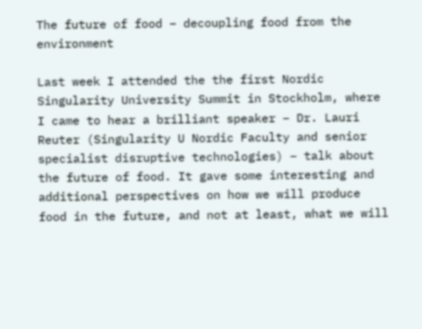The future of food – decoupling food from the environment

Last week I attended the the first Nordic Singularity University Summit in Stockholm, where I came to hear a brilliant speaker – Dr. Lauri Reuter (Singularity U Nordic Faculty and senior specialist disruptive technologies) – talk about the future of food. It gave some interesting and additional perspectives on how we will produce food in the future, and not at least, what we will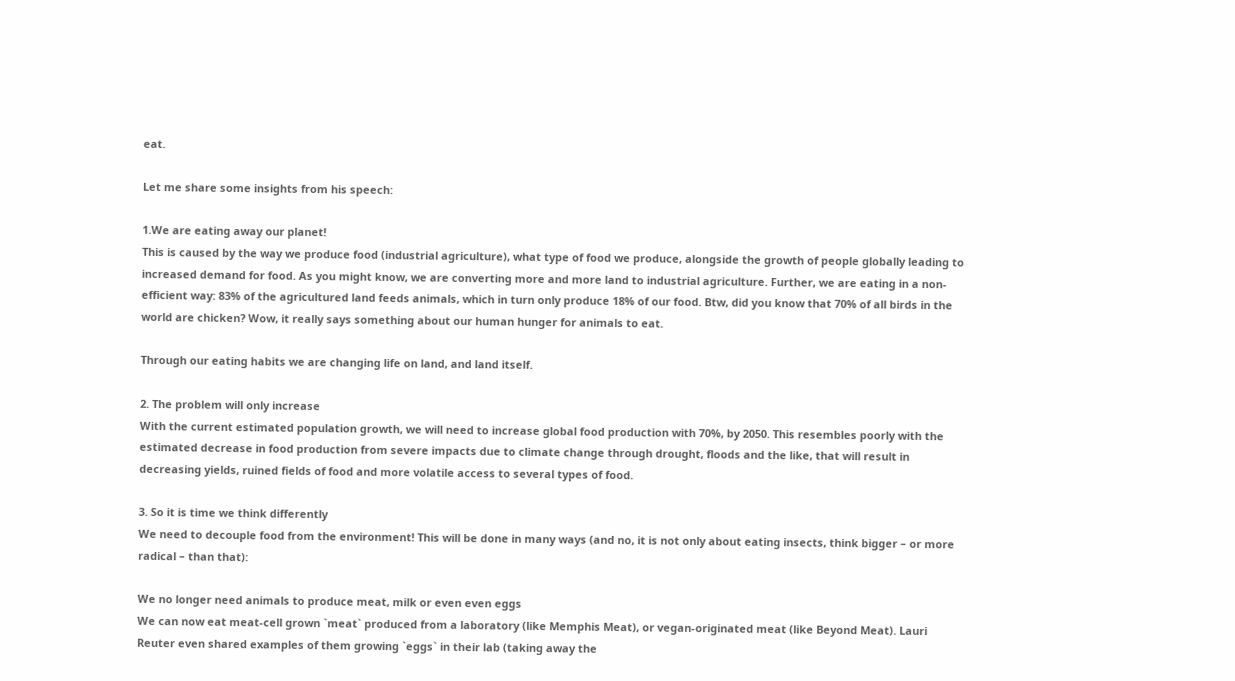eat.

Let me share some insights from his speech:

1.We are eating away our planet!
This is caused by the way we produce food (industrial agriculture), what type of food we produce, alongside the growth of people globally leading to increased demand for food. As you might know, we are converting more and more land to industrial agriculture. Further, we are eating in a non-efficient way: 83% of the agricultured land feeds animals, which in turn only produce 18% of our food. Btw, did you know that 70% of all birds in the world are chicken? Wow, it really says something about our human hunger for animals to eat.

Through our eating habits we are changing life on land, and land itself.

2. The problem will only increase
With the current estimated population growth, we will need to increase global food production with 70%, by 2050. This resembles poorly with the estimated decrease in food production from severe impacts due to climate change through drought, floods and the like, that will result in decreasing yields, ruined fields of food and more volatile access to several types of food.

3. So it is time we think differently
We need to decouple food from the environment! This will be done in many ways (and no, it is not only about eating insects, think bigger – or more radical – than that):

We no longer need animals to produce meat, milk or even even eggs
We can now eat meat-cell grown `meat` produced from a laboratory (like Memphis Meat), or vegan-originated meat (like Beyond Meat). Lauri Reuter even shared examples of them growing `eggs` in their lab (taking away the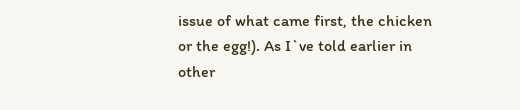issue of what came first, the chicken or the egg!). As I`ve told earlier in other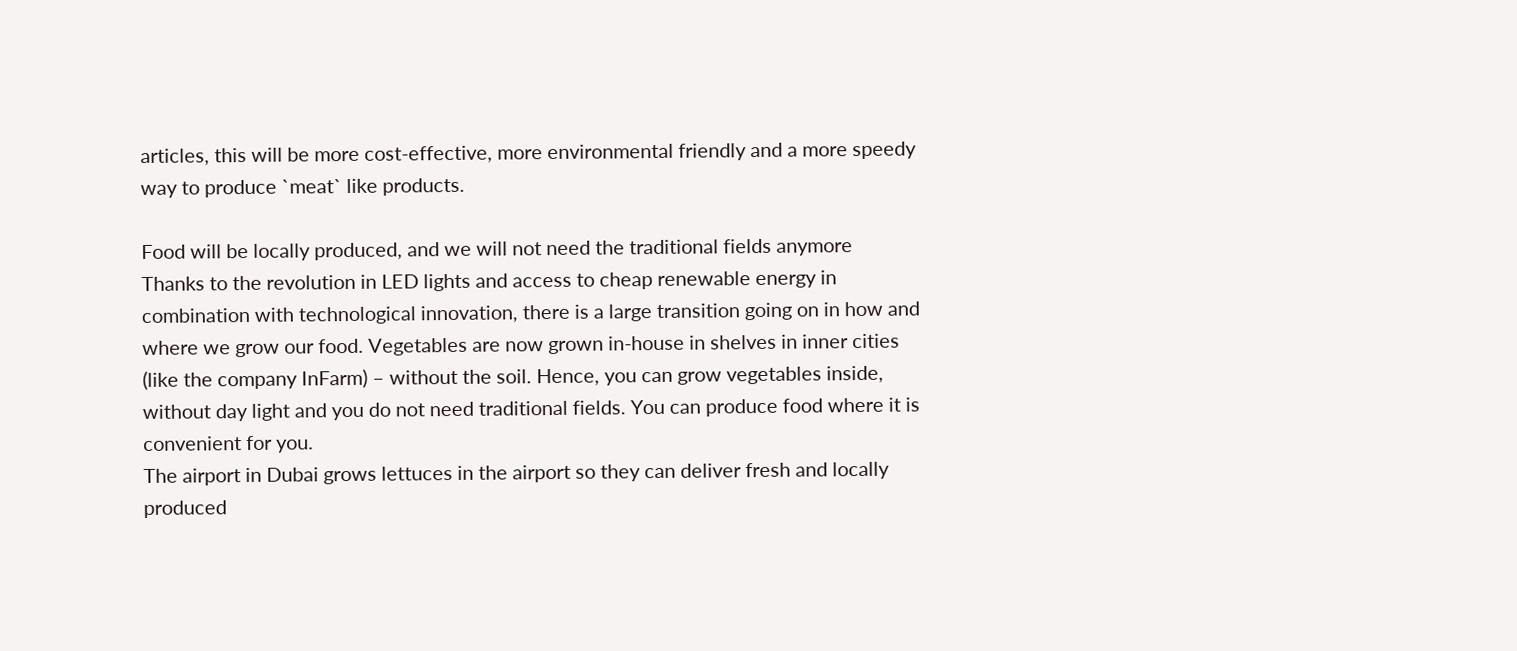articles, this will be more cost-effective, more environmental friendly and a more speedy way to produce `meat` like products.

Food will be locally produced, and we will not need the traditional fields anymore
Thanks to the revolution in LED lights and access to cheap renewable energy in combination with technological innovation, there is a large transition going on in how and where we grow our food. Vegetables are now grown in-house in shelves in inner cities (like the company InFarm) – without the soil. Hence, you can grow vegetables inside, without day light and you do not need traditional fields. You can produce food where it is convenient for you.
The airport in Dubai grows lettuces in the airport so they can deliver fresh and locally produced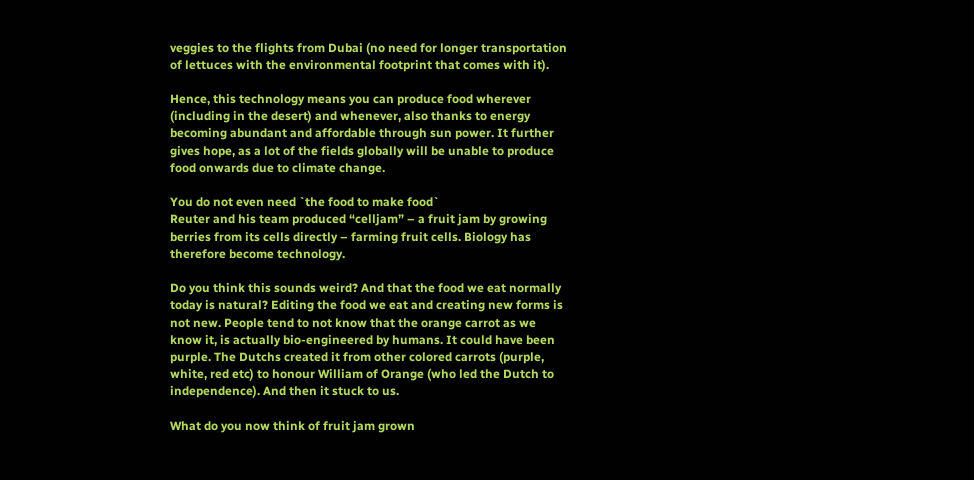veggies to the flights from Dubai (no need for longer transportation of lettuces with the environmental footprint that comes with it).

Hence, this technology means you can produce food wherever (including in the desert) and whenever, also thanks to energy becoming abundant and affordable through sun power. It further gives hope, as a lot of the fields globally will be unable to produce food onwards due to climate change.

You do not even need `the food to make food`
Reuter and his team produced “celljam” – a fruit jam by growing berries from its cells directly – farming fruit cells. Biology has therefore become technology.

Do you think this sounds weird? And that the food we eat normally today is natural? Editing the food we eat and creating new forms is not new. People tend to not know that the orange carrot as we know it, is actually bio-engineered by humans. It could have been purple. The Dutchs created it from other colored carrots (purple, white, red etc) to honour William of Orange (who led the Dutch to independence). And then it stuck to us.

What do you now think of fruit jam grown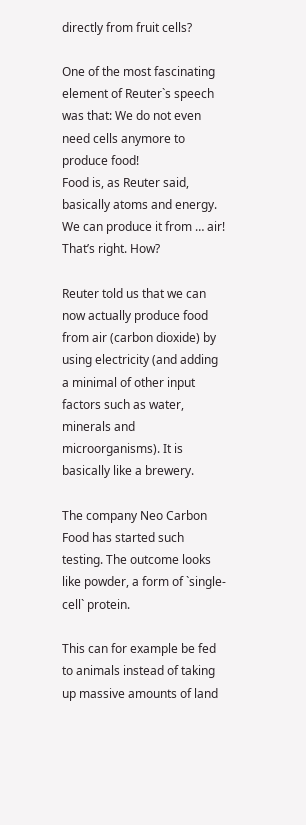directly from fruit cells?

One of the most fascinating element of Reuter`s speech was that: We do not even need cells anymore to produce food!
Food is, as Reuter said, basically atoms and energy. We can produce it from … air! That’s right. How?

Reuter told us that we can now actually produce food from air (carbon dioxide) by using electricity (and adding a minimal of other input factors such as water, minerals and microorganisms). It is basically like a brewery.

The company Neo Carbon Food has started such testing. The outcome looks like powder, a form of `single-cell` protein.

This can for example be fed to animals instead of taking up massive amounts of land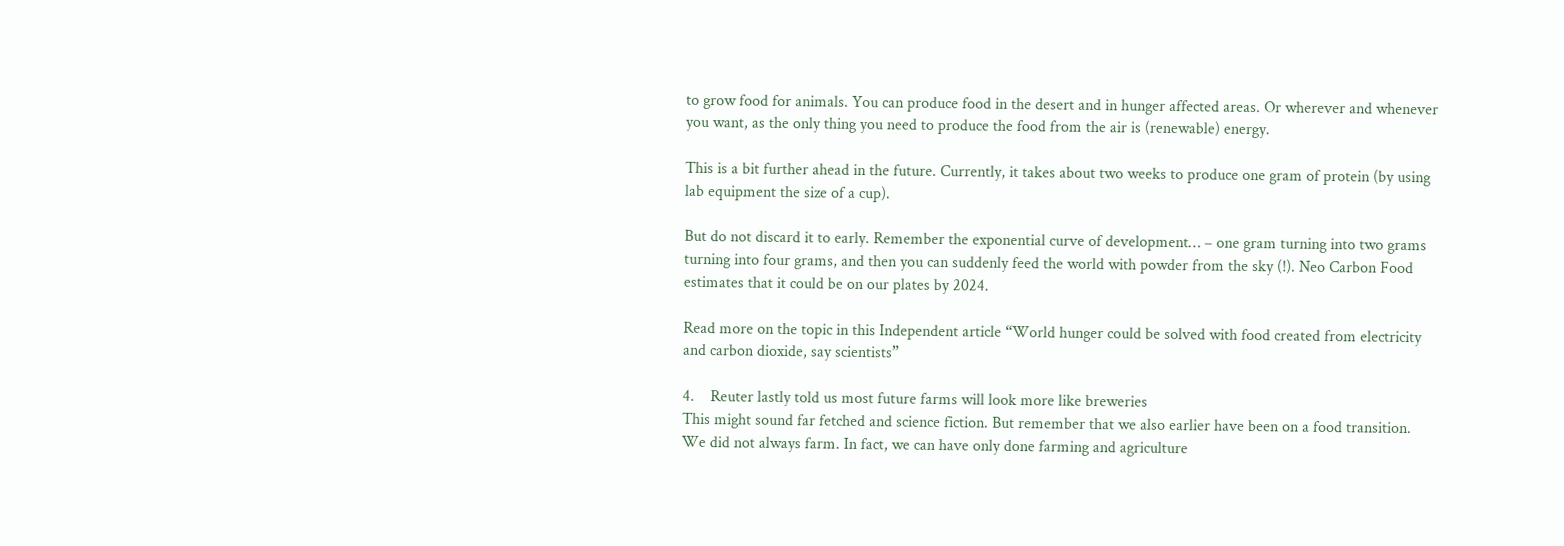to grow food for animals. You can produce food in the desert and in hunger affected areas. Or wherever and whenever you want, as the only thing you need to produce the food from the air is (renewable) energy.

This is a bit further ahead in the future. Currently, it takes about two weeks to produce one gram of protein (by using lab equipment the size of a cup).

But do not discard it to early. Remember the exponential curve of development… – one gram turning into two grams turning into four grams, and then you can suddenly feed the world with powder from the sky (!). Neo Carbon Food estimates that it could be on our plates by 2024.

Read more on the topic in this Independent article “World hunger could be solved with food created from electricity and carbon dioxide, say scientists”

4.    Reuter lastly told us most future farms will look more like breweries
This might sound far fetched and science fiction. But remember that we also earlier have been on a food transition. We did not always farm. In fact, we can have only done farming and agriculture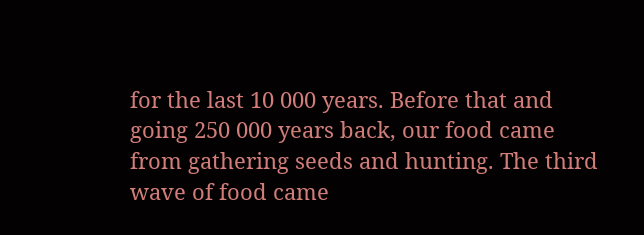for the last 10 000 years. Before that and going 250 000 years back, our food came from gathering seeds and hunting. The third wave of food came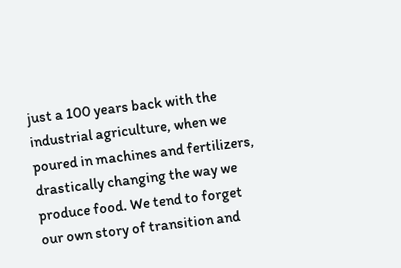just a 100 years back with the industrial agriculture, when we poured in machines and fertilizers, drastically changing the way we produce food. We tend to forget our own story of transition and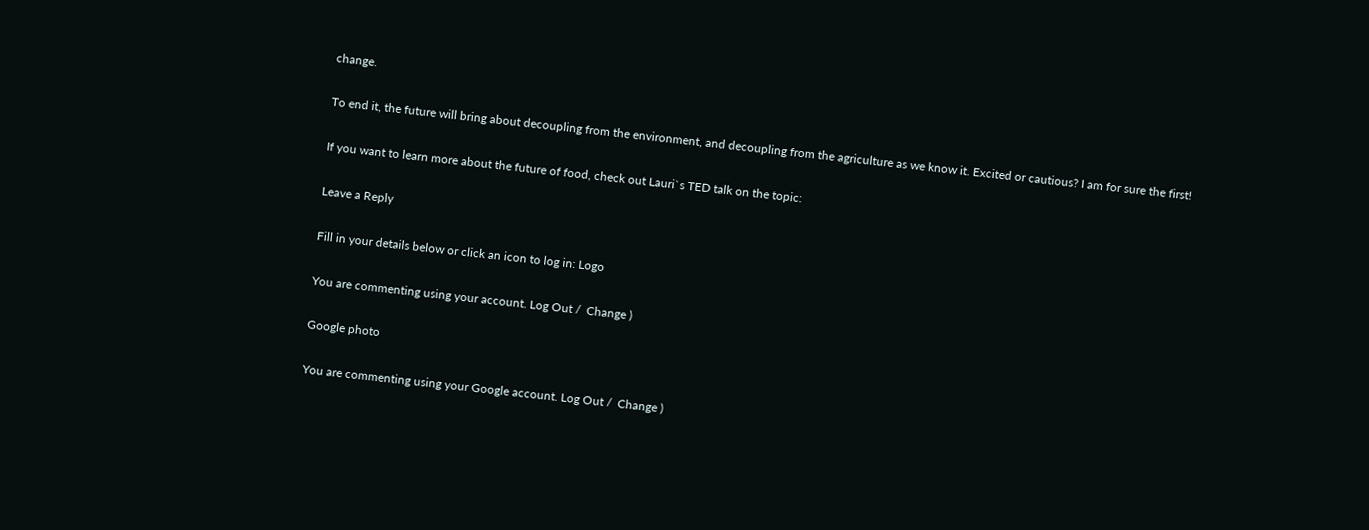change.

To end it, the future will bring about decoupling from the environment, and decoupling from the agriculture as we know it. Excited or cautious? I am for sure the first!

If you want to learn more about the future of food, check out Lauri`s TED talk on the topic:

Leave a Reply

Fill in your details below or click an icon to log in: Logo

You are commenting using your account. Log Out /  Change )

Google photo

You are commenting using your Google account. Log Out /  Change )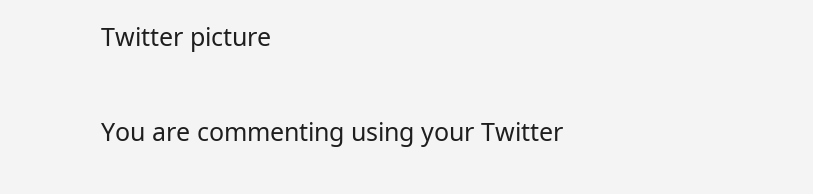Twitter picture

You are commenting using your Twitter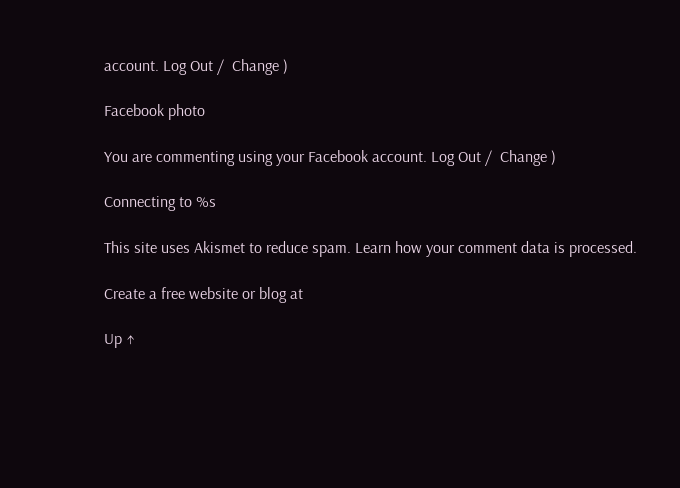account. Log Out /  Change )

Facebook photo

You are commenting using your Facebook account. Log Out /  Change )

Connecting to %s

This site uses Akismet to reduce spam. Learn how your comment data is processed.

Create a free website or blog at

Up ↑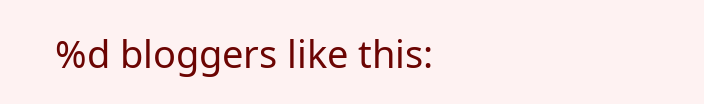%d bloggers like this: